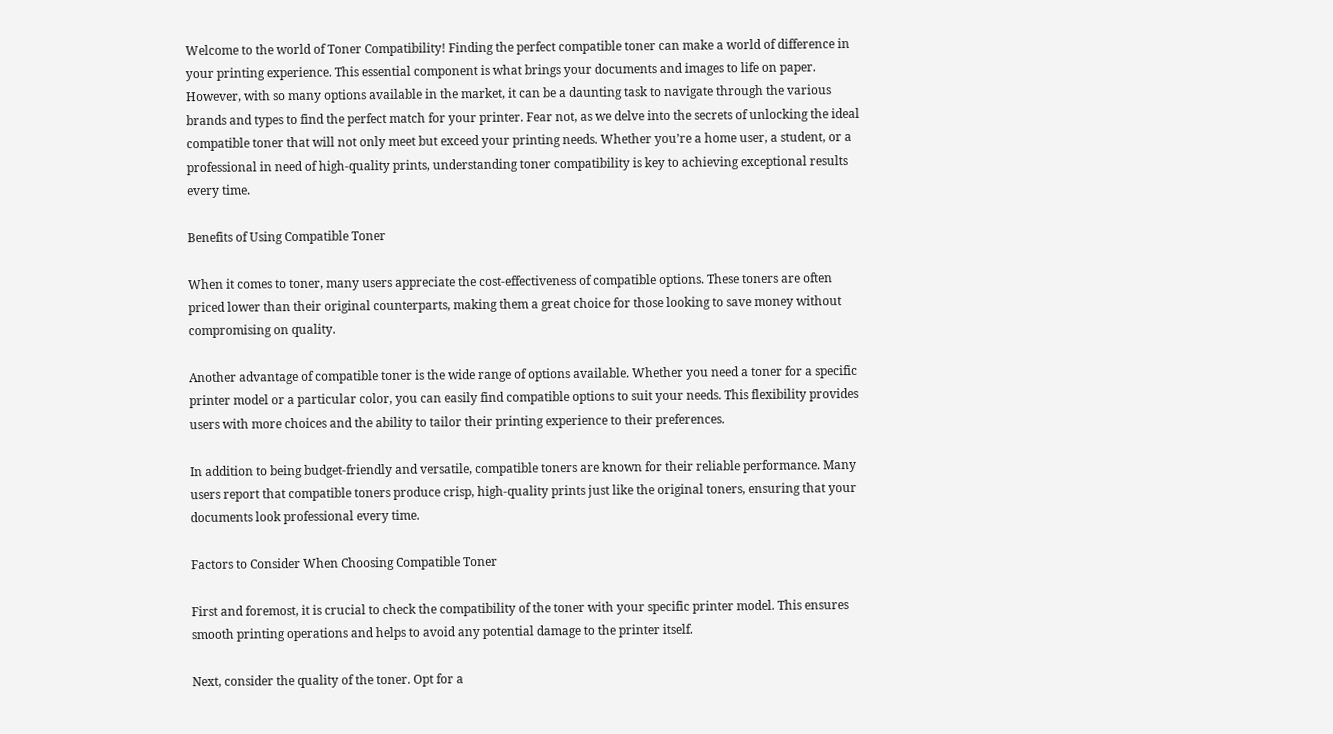Welcome to the world of Toner Compatibility! Finding the perfect compatible toner can make a world of difference in your printing experience. This essential component is what brings your documents and images to life on paper. However, with so many options available in the market, it can be a daunting task to navigate through the various brands and types to find the perfect match for your printer. Fear not, as we delve into the secrets of unlocking the ideal compatible toner that will not only meet but exceed your printing needs. Whether you’re a home user, a student, or a professional in need of high-quality prints, understanding toner compatibility is key to achieving exceptional results every time.

Benefits of Using Compatible Toner

When it comes to toner, many users appreciate the cost-effectiveness of compatible options. These toners are often priced lower than their original counterparts, making them a great choice for those looking to save money without compromising on quality.

Another advantage of compatible toner is the wide range of options available. Whether you need a toner for a specific printer model or a particular color, you can easily find compatible options to suit your needs. This flexibility provides users with more choices and the ability to tailor their printing experience to their preferences.

In addition to being budget-friendly and versatile, compatible toners are known for their reliable performance. Many users report that compatible toners produce crisp, high-quality prints just like the original toners, ensuring that your documents look professional every time.

Factors to Consider When Choosing Compatible Toner

First and foremost, it is crucial to check the compatibility of the toner with your specific printer model. This ensures smooth printing operations and helps to avoid any potential damage to the printer itself.

Next, consider the quality of the toner. Opt for a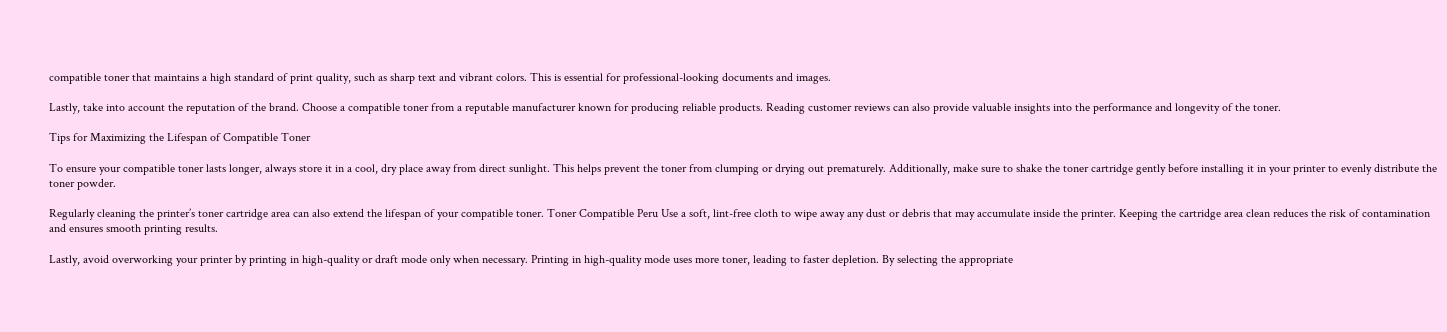compatible toner that maintains a high standard of print quality, such as sharp text and vibrant colors. This is essential for professional-looking documents and images.

Lastly, take into account the reputation of the brand. Choose a compatible toner from a reputable manufacturer known for producing reliable products. Reading customer reviews can also provide valuable insights into the performance and longevity of the toner.

Tips for Maximizing the Lifespan of Compatible Toner

To ensure your compatible toner lasts longer, always store it in a cool, dry place away from direct sunlight. This helps prevent the toner from clumping or drying out prematurely. Additionally, make sure to shake the toner cartridge gently before installing it in your printer to evenly distribute the toner powder.

Regularly cleaning the printer’s toner cartridge area can also extend the lifespan of your compatible toner. Toner Compatible Peru Use a soft, lint-free cloth to wipe away any dust or debris that may accumulate inside the printer. Keeping the cartridge area clean reduces the risk of contamination and ensures smooth printing results.

Lastly, avoid overworking your printer by printing in high-quality or draft mode only when necessary. Printing in high-quality mode uses more toner, leading to faster depletion. By selecting the appropriate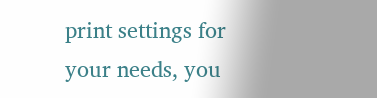print settings for your needs, you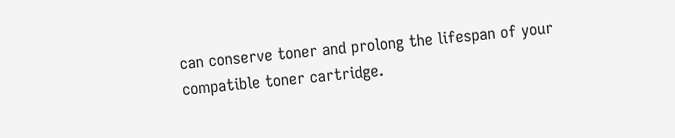can conserve toner and prolong the lifespan of your compatible toner cartridge.